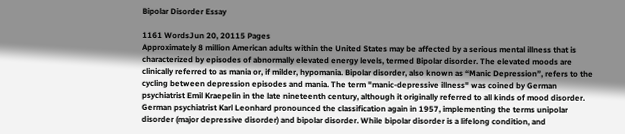Bipolar Disorder Essay

1161 WordsJun 20, 20115 Pages
Approximately 8 million American adults within the United States may be affected by a serious mental illness that is characterized by episodes of abnormally elevated energy levels, termed Bipolar disorder. The elevated moods are clinically referred to as mania or, if milder, hypomania. Bipolar disorder, also known as “Manic Depression”, refers to the cycling between depression episodes and mania. The term "manic-depressive illness" was coined by German psychiatrist Emil Kraepelin in the late nineteenth century, although it originally referred to all kinds of mood disorder. German psychiatrist Karl Leonhard pronounced the classification again in 1957, implementing the terms unipolar disorder (major depressive disorder) and bipolar disorder. While bipolar disorder is a lifelong condition, and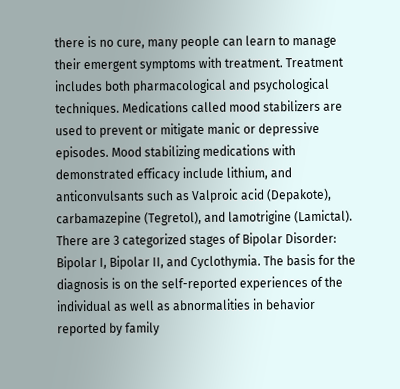there is no cure, many people can learn to manage their emergent symptoms with treatment. Treatment includes both pharmacological and psychological techniques. Medications called mood stabilizers are used to prevent or mitigate manic or depressive episodes. Mood stabilizing medications with demonstrated efficacy include lithium, and anticonvulsants such as Valproic acid (Depakote), carbamazepine (Tegretol), and lamotrigine (Lamictal). There are 3 categorized stages of Bipolar Disorder: Bipolar I, Bipolar II, and Cyclothymia. The basis for the diagnosis is on the self-reported experiences of the individual as well as abnormalities in behavior reported by family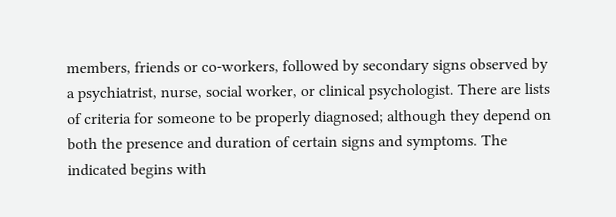members, friends or co-workers, followed by secondary signs observed by a psychiatrist, nurse, social worker, or clinical psychologist. There are lists of criteria for someone to be properly diagnosed; although they depend on both the presence and duration of certain signs and symptoms. The indicated begins with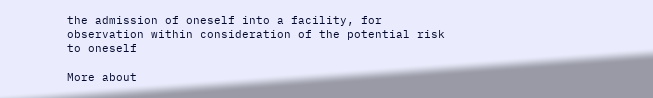the admission of oneself into a facility, for observation within consideration of the potential risk to oneself

More about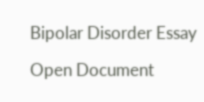Bipolar Disorder Essay

Open Document